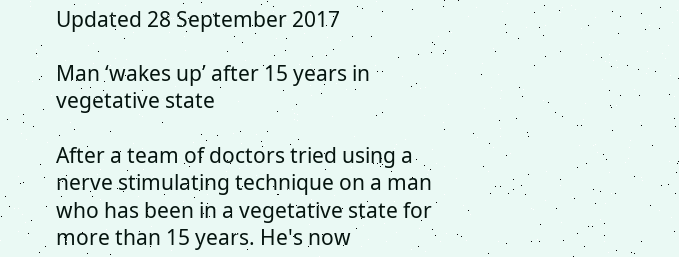Updated 28 September 2017

Man ‘wakes up’ after 15 years in vegetative state

After a team of doctors tried using a nerve stimulating technique on a man who has been in a vegetative state for more than 15 years. He's now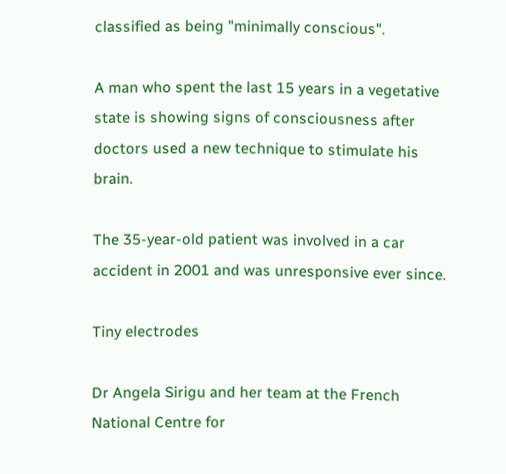classified as being "minimally conscious".

A man who spent the last 15 years in a vegetative state is showing signs of consciousness after doctors used a new technique to stimulate his brain.

The 35-year-old patient was involved in a car accident in 2001 and was unresponsive ever since.

Tiny electrodes

Dr Angela Sirigu and her team at the French National Centre for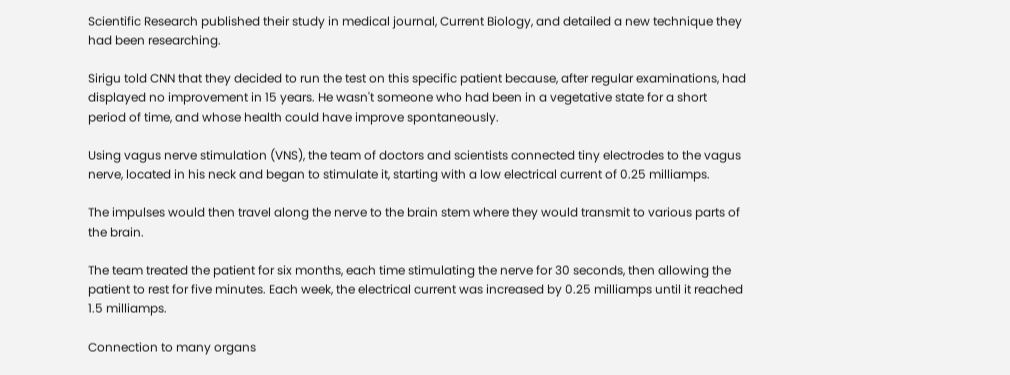Scientific Research published their study in medical journal, Current Biology, and detailed a new technique they had been researching.

Sirigu told CNN that they decided to run the test on this specific patient because, after regular examinations, had displayed no improvement in 15 years. He wasn't someone who had been in a vegetative state for a short period of time, and whose health could have improve spontaneously.

Using vagus nerve stimulation (VNS), the team of doctors and scientists connected tiny electrodes to the vagus nerve, located in his neck and began to stimulate it, starting with a low electrical current of 0.25 milliamps.

The impulses would then travel along the nerve to the brain stem where they would transmit to various parts of the brain.

The team treated the patient for six months, each time stimulating the nerve for 30 seconds, then allowing the patient to rest for five minutes. Each week, the electrical current was increased by 0.25 milliamps until it reached 1.5 milliamps.

Connection to many organs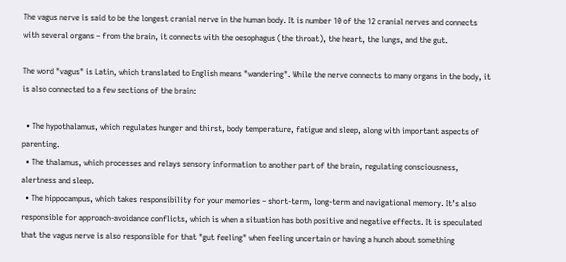The vagus nerve is said to be the longest cranial nerve in the human body. It is number 10 of the 12 cranial nerves and connects with several organs – from the brain, it connects with the oesophagus (the throat), the heart, the lungs, and the gut.

The word "vagus" is Latin, which translated to English means "wandering". While the nerve connects to many organs in the body, it is also connected to a few sections of the brain:

  • The hypothalamus, which regulates hunger and thirst, body temperature, fatigue and sleep, along with important aspects of parenting.
  • The thalamus, which processes and relays sensory information to another part of the brain, regulating consciousness, alertness and sleep.
  • The hippocampus, which takes responsibility for your memories – short-term, long-term and navigational memory. It’s also responsible for approach-avoidance conflicts, which is when a situation has both positive and negative effects. It is speculated that the vagus nerve is also responsible for that "gut feeling" when feeling uncertain or having a hunch about something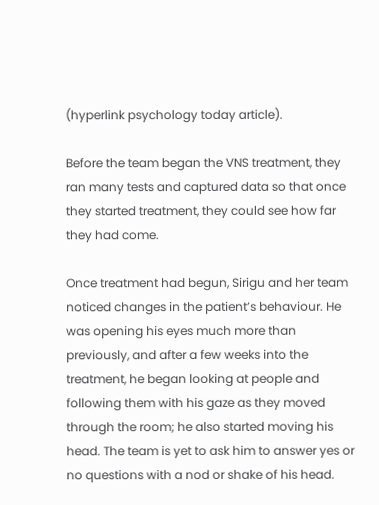(hyperlink psychology today article).

Before the team began the VNS treatment, they ran many tests and captured data so that once they started treatment, they could see how far they had come.

Once treatment had begun, Sirigu and her team noticed changes in the patient’s behaviour. He was opening his eyes much more than previously, and after a few weeks into the treatment, he began looking at people and following them with his gaze as they moved through the room; he also started moving his head. The team is yet to ask him to answer yes or no questions with a nod or shake of his head.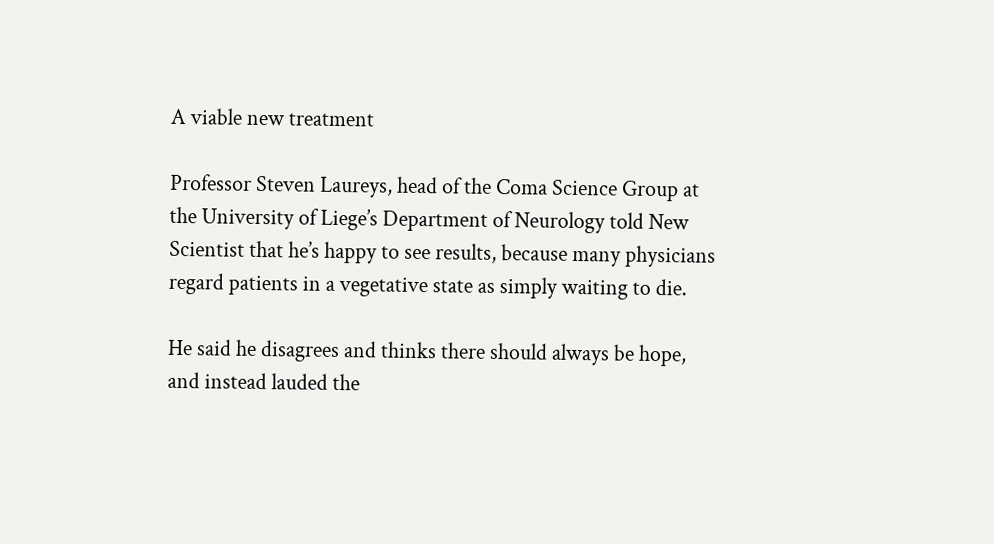A viable new treatment

Professor Steven Laureys, head of the Coma Science Group at the University of Liege’s Department of Neurology told New Scientist that he’s happy to see results, because many physicians regard patients in a vegetative state as simply waiting to die.

He said he disagrees and thinks there should always be hope, and instead lauded the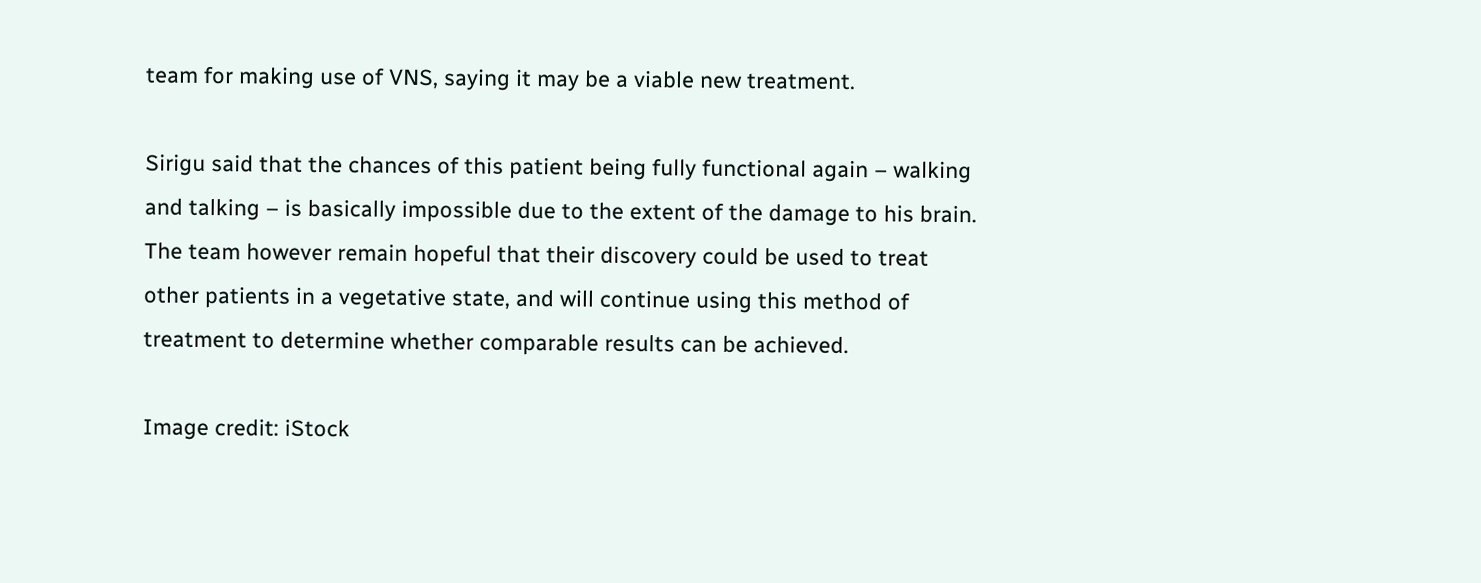team for making use of VNS, saying it may be a viable new treatment.

Sirigu said that the chances of this patient being fully functional again – walking and talking – is basically impossible due to the extent of the damage to his brain. The team however remain hopeful that their discovery could be used to treat other patients in a vegetative state, and will continue using this method of treatment to determine whether comparable results can be achieved.

Image credit: iStock